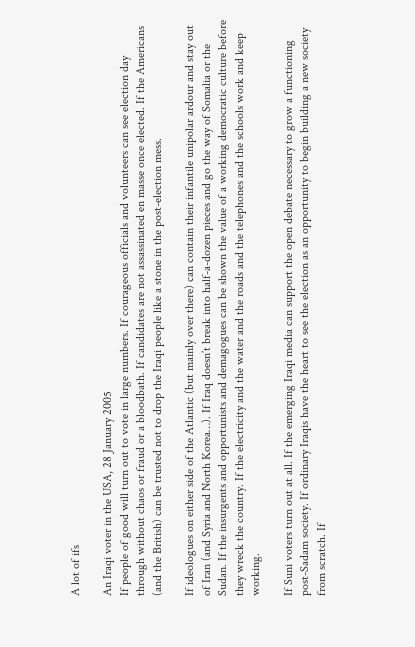A lot of ifs

An Iraqi voter in the USA, 28 January 2005
If people of good will turn out to vote in large numbers. If courageous officials and volunteers can see election day through without chaos or fraud or a bloodbath. If candidates are not assassinated en masse once elected. If the Americans (and the British) can be trusted not to drop the Iraqi people like a stone in the post-election mess.

If ideologues on either side of the Atlantic (but mainly over there) can contain their infantile unipolar ardour and stay out of Iran (and Syria and North Korea…). If Iraq doesn’t break into half-a-dozen pieces and go the way of Somalia or the Sudan. If the insurgents and opportunists and demagogues can be shown the value of a working democratic culture before they wreck the country. If the electricity and the water and the roads and the telephones and the schools work and keep working.

If Suni voters turn out at all. If the emerging Iraqi media can support the open debate necessary to grow a functioning post-Sadam society. If ordinary Iraqis have the heart to see the election as an opportunity to begin building a new society from scratch. If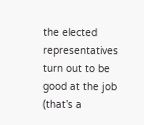the elected representatives turn out to be good at the job (that’s a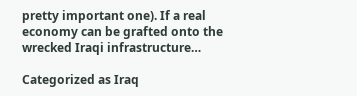pretty important one). If a real economy can be grafted onto the wrecked Iraqi infrastructure…

Categorized as Iraq